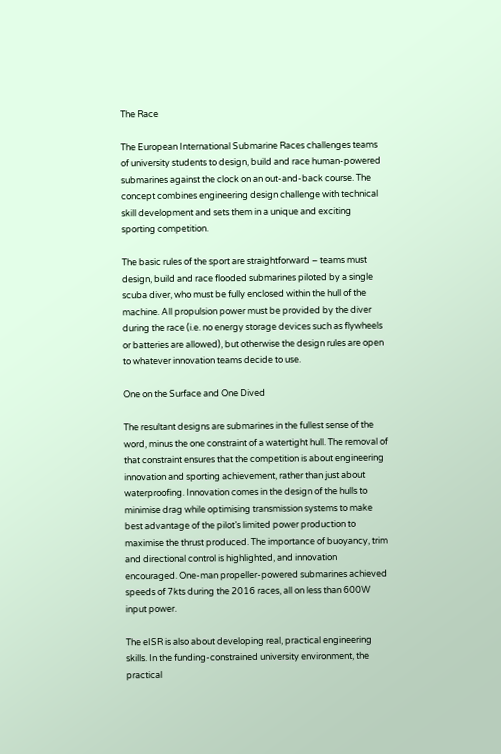The Race

The European International Submarine Races challenges teams of university students to design, build and race human-powered submarines against the clock on an out-and-back course. The concept combines engineering design challenge with technical skill development and sets them in a unique and exciting sporting competition.

The basic rules of the sport are straightforward – teams must design, build and race flooded submarines piloted by a single scuba diver, who must be fully enclosed within the hull of the machine. All propulsion power must be provided by the diver during the race (i.e. no energy storage devices such as flywheels or batteries are allowed), but otherwise the design rules are open to whatever innovation teams decide to use.

One on the Surface and One Dived

The resultant designs are submarines in the fullest sense of the word, minus the one constraint of a watertight hull. The removal of that constraint ensures that the competition is about engineering innovation and sporting achievement, rather than just about waterproofing. Innovation comes in the design of the hulls to minimise drag while optimising transmission systems to make best advantage of the pilot’s limited power production to maximise the thrust produced. The importance of buoyancy, trim and directional control is highlighted, and innovation encouraged. One-man propeller-powered submarines achieved speeds of 7kts during the 2016 races, all on less than 600W input power.

The eISR is also about developing real, practical engineering skills. In the funding-constrained university environment, the practical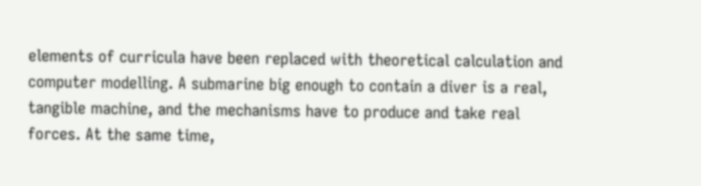elements of curricula have been replaced with theoretical calculation and computer modelling. A submarine big enough to contain a diver is a real, tangible machine, and the mechanisms have to produce and take real forces. At the same time,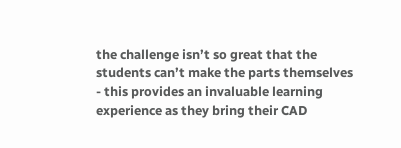the challenge isn’t so great that the students can’t make the parts themselves - this provides an invaluable learning experience as they bring their CAD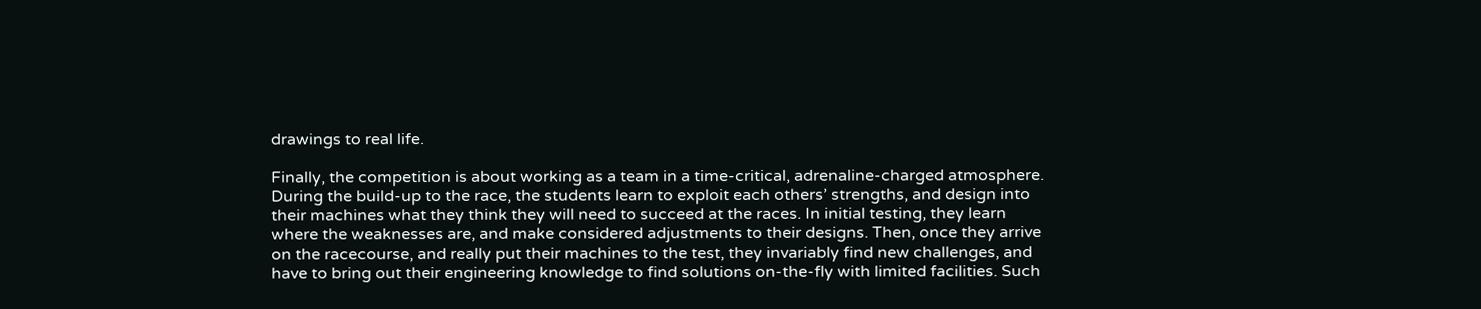drawings to real life.

Finally, the competition is about working as a team in a time-critical, adrenaline-charged atmosphere. During the build-up to the race, the students learn to exploit each others’ strengths, and design into their machines what they think they will need to succeed at the races. In initial testing, they learn where the weaknesses are, and make considered adjustments to their designs. Then, once they arrive on the racecourse, and really put their machines to the test, they invariably find new challenges, and have to bring out their engineering knowledge to find solutions on-the-fly with limited facilities. Such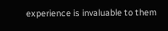experience is invaluable to them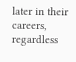later in their careers, regardless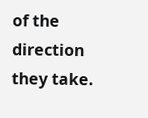of the direction they take.